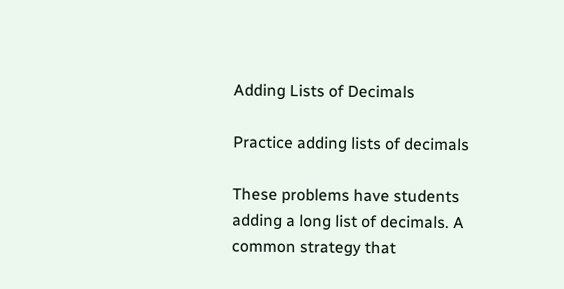Adding Lists of Decimals

Practice adding lists of decimals

These problems have students adding a long list of decimals. A common strategy that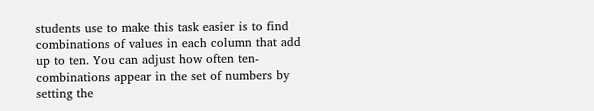students use to make this task easier is to find combinations of values in each column that add up to ten. You can adjust how often ten-combinations appear in the set of numbers by setting the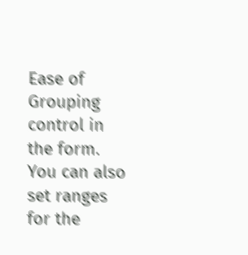Ease of Grouping control in the form. You can also set ranges for the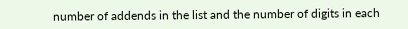number of addends in the list and the number of digits in each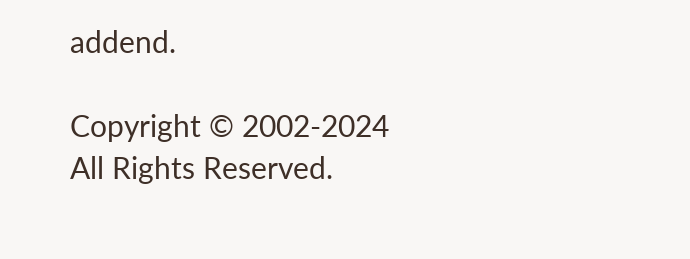addend.

Copyright © 2002-2024 All Rights Reserved.